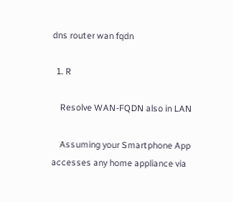dns router wan fqdn

  1. R

    Resolve WAN-FQDN also in LAN

    Assuming your Smartphone App accesses any home appliance via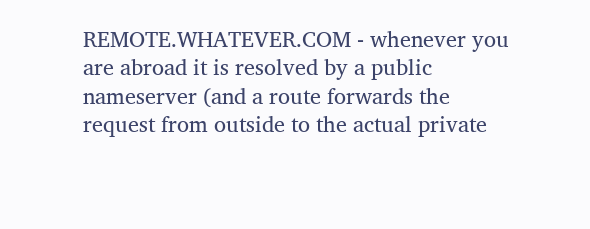REMOTE.WHATEVER.COM - whenever you are abroad it is resolved by a public nameserver (and a route forwards the request from outside to the actual private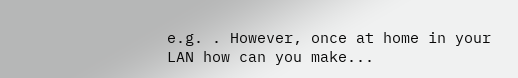e.g. . However, once at home in your LAN how can you make...